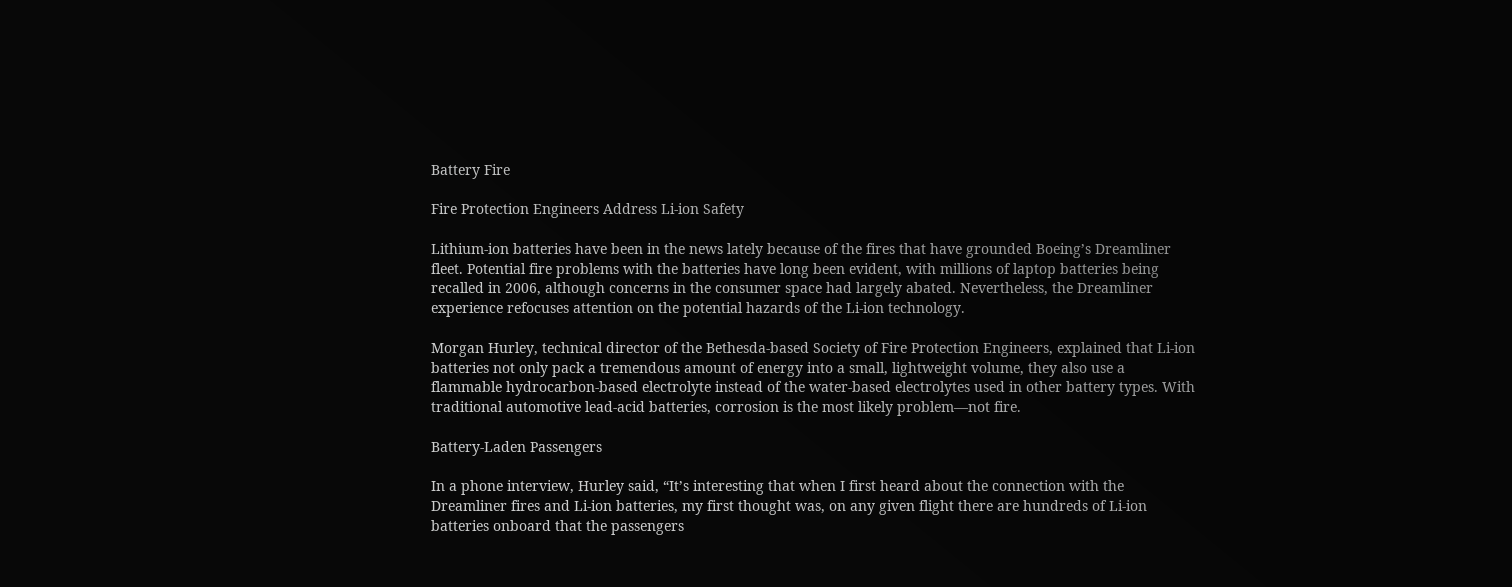Battery Fire

Fire Protection Engineers Address Li-ion Safety

Lithium-ion batteries have been in the news lately because of the fires that have grounded Boeing’s Dreamliner fleet. Potential fire problems with the batteries have long been evident, with millions of laptop batteries being recalled in 2006, although concerns in the consumer space had largely abated. Nevertheless, the Dreamliner experience refocuses attention on the potential hazards of the Li-ion technology.

Morgan Hurley, technical director of the Bethesda-based Society of Fire Protection Engineers, explained that Li-ion batteries not only pack a tremendous amount of energy into a small, lightweight volume, they also use a flammable hydrocarbon-based electrolyte instead of the water-based electrolytes used in other battery types. With traditional automotive lead-acid batteries, corrosion is the most likely problem—not fire.

Battery-Laden Passengers

In a phone interview, Hurley said, “It’s interesting that when I first heard about the connection with the Dreamliner fires and Li-ion batteries, my first thought was, on any given flight there are hundreds of Li-ion batteries onboard that the passengers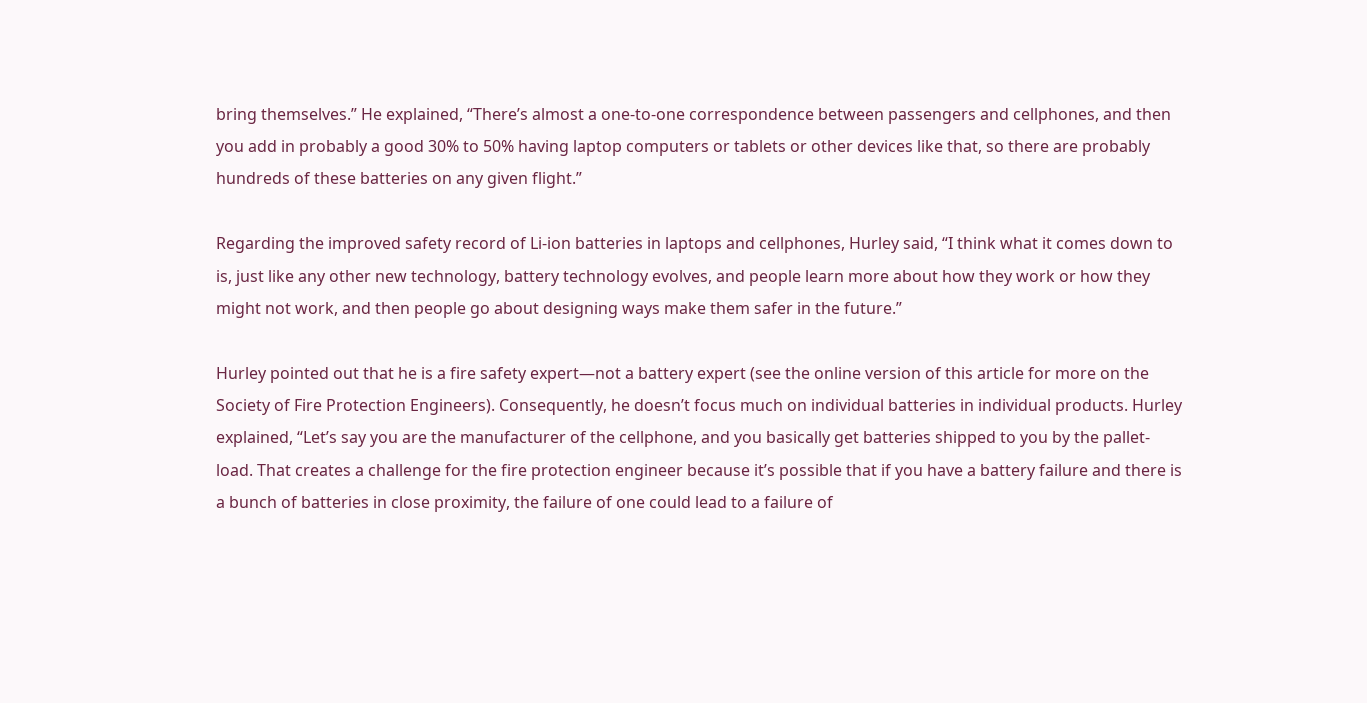bring themselves.” He explained, “There’s almost a one-to-one correspondence between passengers and cellphones, and then you add in probably a good 30% to 50% having laptop computers or tablets or other devices like that, so there are probably hundreds of these batteries on any given flight.”

Regarding the improved safety record of Li-ion batteries in laptops and cellphones, Hurley said, “I think what it comes down to is, just like any other new technology, battery technology evolves, and people learn more about how they work or how they might not work, and then people go about designing ways make them safer in the future.”

Hurley pointed out that he is a fire safety expert—not a battery expert (see the online version of this article for more on the Society of Fire Protection Engineers). Consequently, he doesn’t focus much on individual batteries in individual products. Hurley explained, “Let’s say you are the manufacturer of the cellphone, and you basically get batteries shipped to you by the pallet-load. That creates a challenge for the fire protection engineer because it’s possible that if you have a battery failure and there is a bunch of batteries in close proximity, the failure of one could lead to a failure of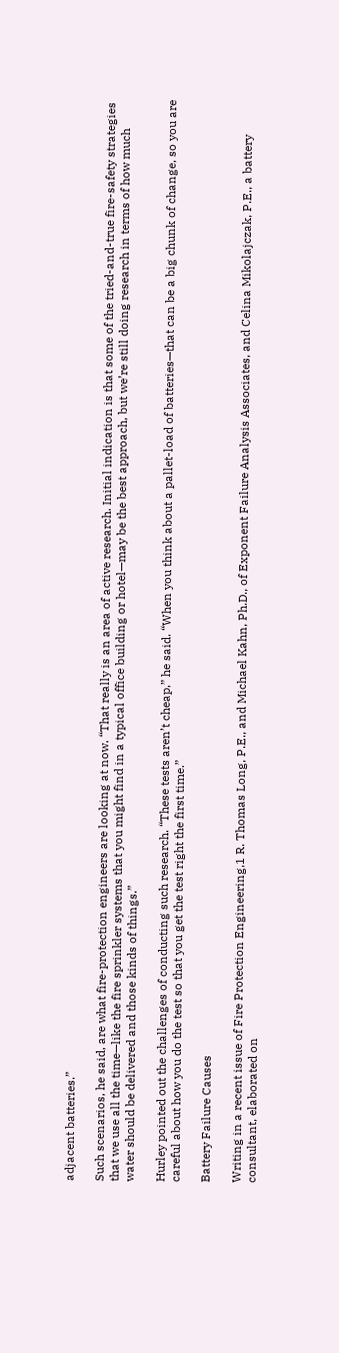adjacent batteries.”

Such scenarios, he said, are what fire-protection engineers are looking at now. “That really is an area of active research. Initial indication is that some of the tried-and-true fire-safety strategies that we use all the time—like the fire sprinkler systems that you might find in a typical office building or hotel—may be the best approach, but we’re still doing research in terms of how much water should be delivered and those kinds of things.”

Hurley pointed out the challenges of conducting such research. “These tests aren’t cheap,” he said. “When you think about a pallet-load of batteries—that can be a big chunk of change, so you are careful about how you do the test so that you get the test right the first time.”

Battery Failure Causes

Writing in a recent issue of Fire Protection Engineering,1 R. Thomas Long, P.E., and Michael Kahn, Ph.D., of Exponent Failure Analysis Associates, and Celina Mikolajczak, P.E., a battery consultant, elaborated on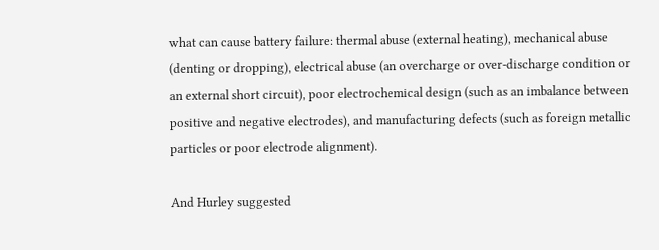what can cause battery failure: thermal abuse (external heating), mechanical abuse (denting or dropping), electrical abuse (an overcharge or over-discharge condition or an external short circuit), poor electrochemical design (such as an imbalance between positive and negative electrodes), and manufacturing defects (such as foreign metallic particles or poor electrode alignment).

And Hurley suggested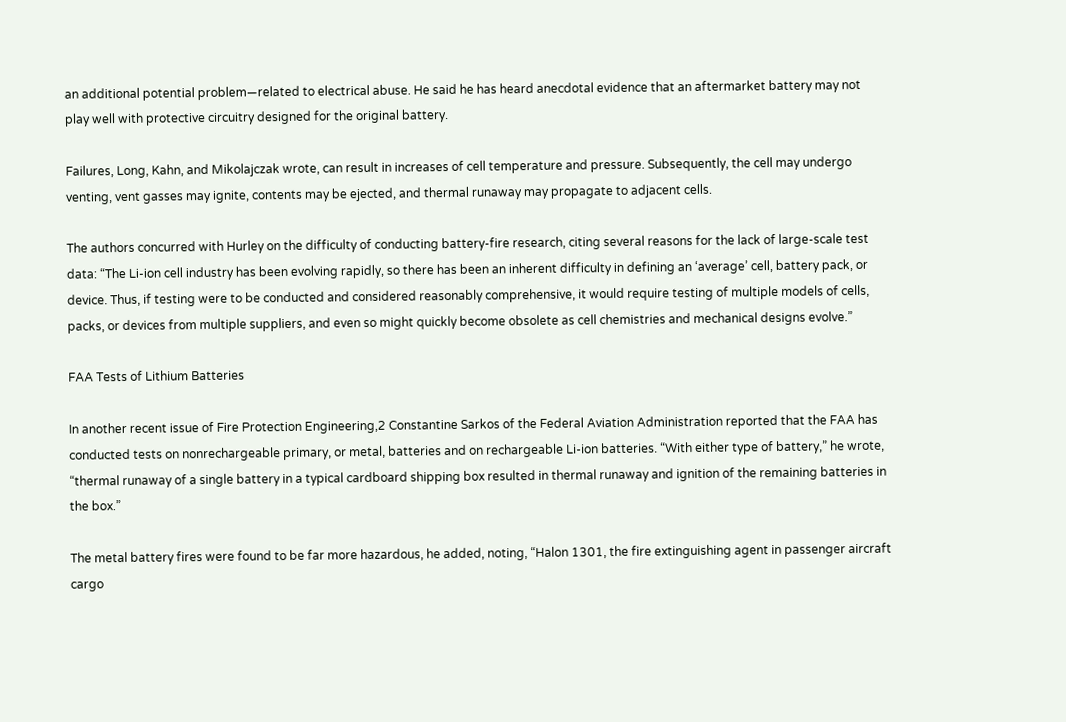an additional potential problem—related to electrical abuse. He said he has heard anecdotal evidence that an aftermarket battery may not play well with protective circuitry designed for the original battery.

Failures, Long, Kahn, and Mikolajczak wrote, can result in increases of cell temperature and pressure. Subsequently, the cell may undergo venting, vent gasses may ignite, contents may be ejected, and thermal runaway may propagate to adjacent cells.

The authors concurred with Hurley on the difficulty of conducting battery-fire research, citing several reasons for the lack of large-scale test data: “The Li-ion cell industry has been evolving rapidly, so there has been an inherent difficulty in defining an ‘average’ cell, battery pack, or device. Thus, if testing were to be conducted and considered reasonably comprehensive, it would require testing of multiple models of cells, packs, or devices from multiple suppliers, and even so might quickly become obsolete as cell chemistries and mechanical designs evolve.”

FAA Tests of Lithium Batteries

In another recent issue of Fire Protection Engineering,2 Constantine Sarkos of the Federal Aviation Administration reported that the FAA has conducted tests on nonrechargeable primary, or metal, batteries and on rechargeable Li-ion batteries. “With either type of battery,” he wrote, “thermal runaway of a single battery in a typical cardboard shipping box resulted in thermal runaway and ignition of the remaining batteries in the box.”

The metal battery fires were found to be far more hazardous, he added, noting, “Halon 1301, the fire extinguishing agent in passenger aircraft cargo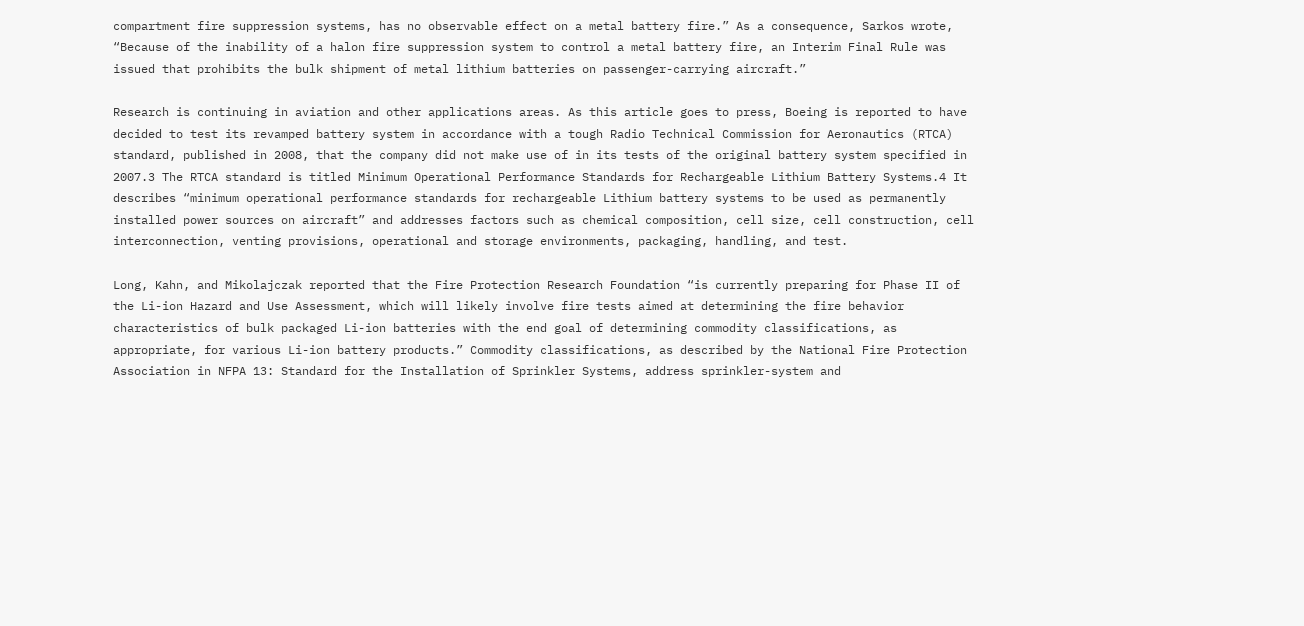compartment fire suppression systems, has no observable effect on a metal battery fire.” As a consequence, Sarkos wrote, “Because of the inability of a halon fire suppression system to control a metal battery fire, an Interim Final Rule was issued that prohibits the bulk shipment of metal lithium batteries on passenger-carrying aircraft.”

Research is continuing in aviation and other applications areas. As this article goes to press, Boeing is reported to have decided to test its revamped battery system in accordance with a tough Radio Technical Commission for Aeronautics (RTCA) standard, published in 2008, that the company did not make use of in its tests of the original battery system specified in 2007.3 The RTCA standard is titled Minimum Operational Performance Standards for Rechargeable Lithium Battery Systems.4 It describes “minimum operational performance standards for rechargeable Lithium battery systems to be used as permanently installed power sources on aircraft” and addresses factors such as chemical composition, cell size, cell construction, cell interconnection, venting provisions, operational and storage environments, packaging, handling, and test.

Long, Kahn, and Mikolajczak reported that the Fire Protection Research Foundation “is currently preparing for Phase II of the Li-ion Hazard and Use Assessment, which will likely involve fire tests aimed at determining the fire behavior characteristics of bulk packaged Li-ion batteries with the end goal of determining commodity classifications, as appropriate, for various Li-ion battery products.” Commodity classifications, as described by the National Fire Protection Association in NFPA 13: Standard for the Installation of Sprinkler Systems, address sprinkler-system and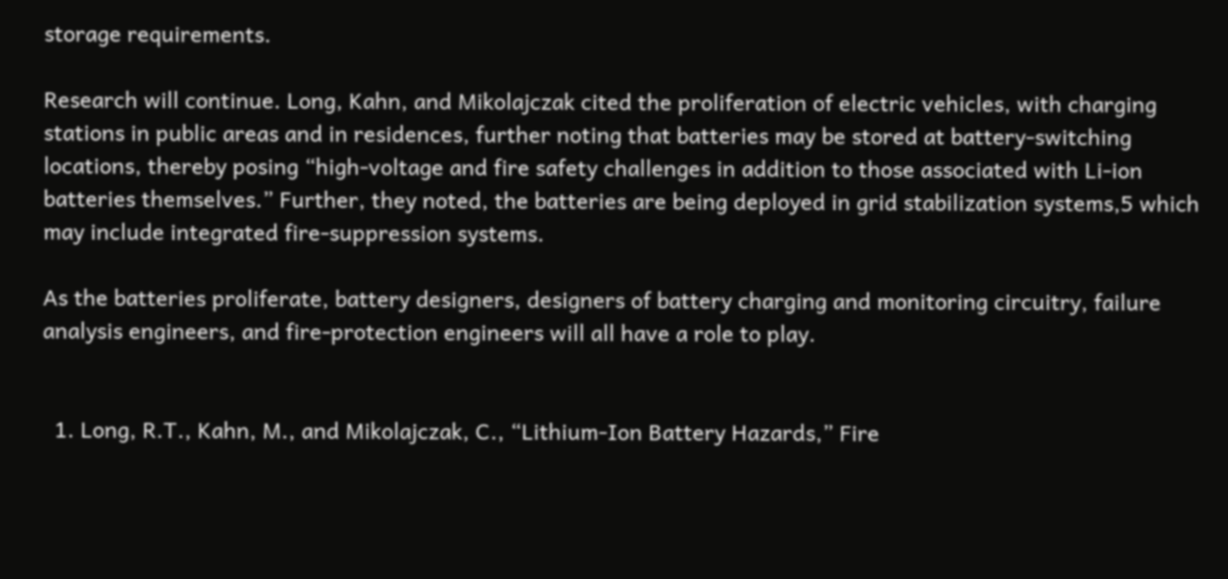storage requirements.

Research will continue. Long, Kahn, and Mikolajczak cited the proliferation of electric vehicles, with charging stations in public areas and in residences, further noting that batteries may be stored at battery-switching locations, thereby posing “high-voltage and fire safety challenges in addition to those associated with Li-ion batteries themselves.” Further, they noted, the batteries are being deployed in grid stabilization systems,5 which may include integrated fire-suppression systems.

As the batteries proliferate, battery designers, designers of battery charging and monitoring circuitry, failure analysis engineers, and fire-protection engineers will all have a role to play.


  1. Long, R.T., Kahn, M., and Mikolajczak, C., “Lithium-Ion Battery Hazards,” Fire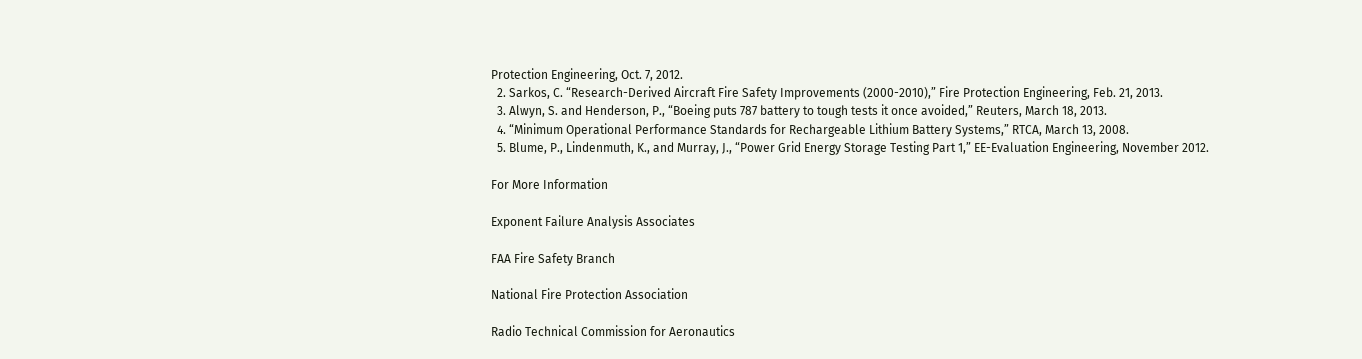Protection Engineering, Oct. 7, 2012.
  2. Sarkos, C. “Research-Derived Aircraft Fire Safety Improvements (2000-2010),” Fire Protection Engineering, Feb. 21, 2013.
  3. Alwyn, S. and Henderson, P., “Boeing puts 787 battery to tough tests it once avoided,” Reuters, March 18, 2013.
  4. “Minimum Operational Performance Standards for Rechargeable Lithium Battery Systems,” RTCA, March 13, 2008.
  5. Blume, P., Lindenmuth, K., and Murray, J., “Power Grid Energy Storage Testing Part 1,” EE-Evaluation Engineering, November 2012.

For More Information

Exponent Failure Analysis Associates

FAA Fire Safety Branch

National Fire Protection Association

Radio Technical Commission for Aeronautics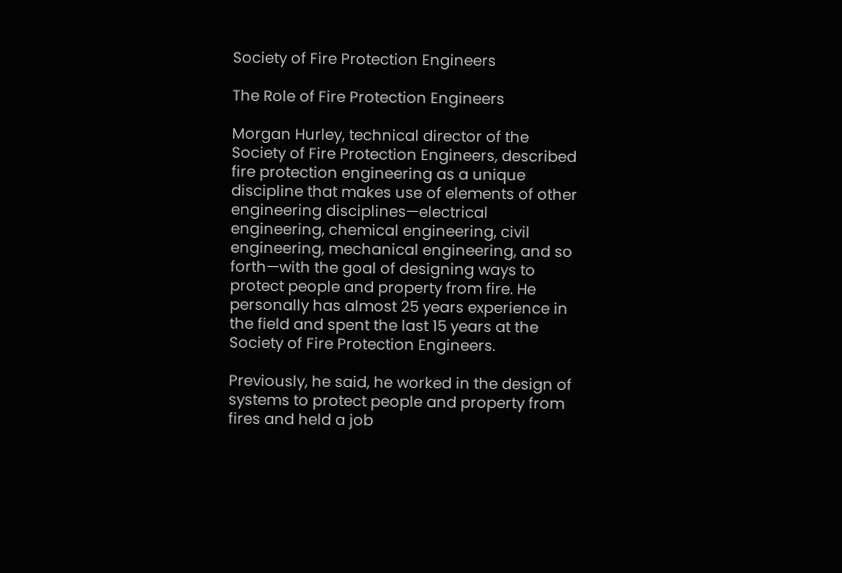Society of Fire Protection Engineers

The Role of Fire Protection Engineers

Morgan Hurley, technical director of the Society of Fire Protection Engineers, described fire protection engineering as a unique discipline that makes use of elements of other engineering disciplines—electrical engineering, chemical engineering, civil engineering, mechanical engineering, and so forth—with the goal of designing ways to protect people and property from fire. He personally has almost 25 years experience in the field and spent the last 15 years at the Society of Fire Protection Engineers.

Previously, he said, he worked in the design of systems to protect people and property from fires and held a job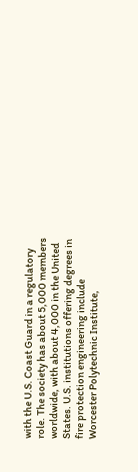with the U.S. Coast Guard in a regulatory role. The society has about 5,000 members worldwide, with about 4,000 in the United States. U.S. institutions offering degrees in fire protection engineering include Worcester Polytechnic Institute,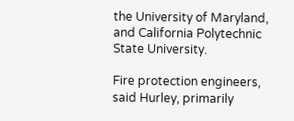the University of Maryland, and California Polytechnic State University.

Fire protection engineers, said Hurley, primarily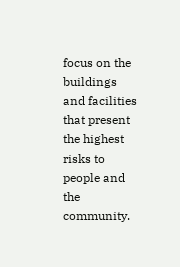focus on the buildings and facilities that present the highest risks to people and the community.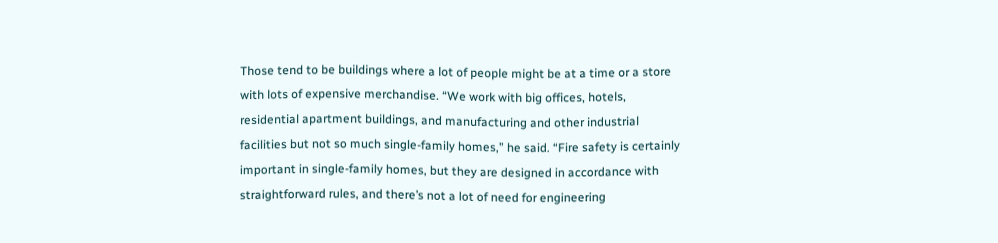Those tend to be buildings where a lot of people might be at a time or a store with lots of expensive merchandise. “We work with big offices, hotels, residential apartment buildings, and manufacturing and other industrial facilities but not so much single-family homes,” he said. “Fire safety is certainly important in single-family homes, but they are designed in accordance with straightforward rules, and there’s not a lot of need for engineering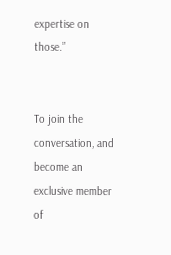expertise on those.”


To join the conversation, and become an exclusive member of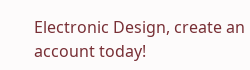Electronic Design, create an account today!